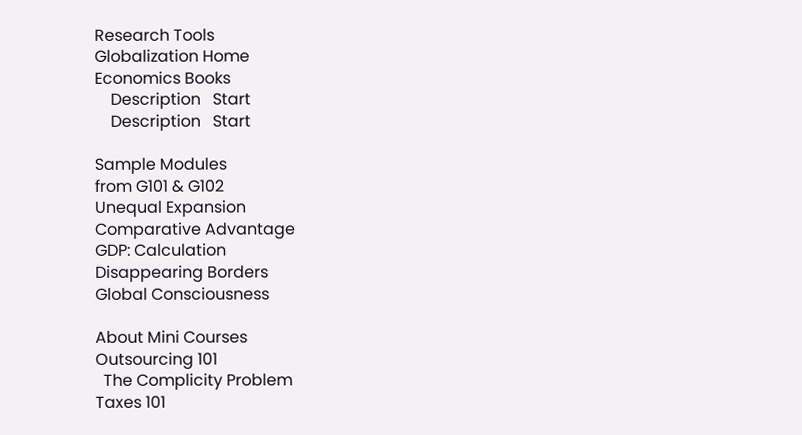Research Tools
Globalization Home
Economics Books
    Description   Start
    Description   Start

Sample Modules
from G101 & G102
Unequal Expansion
Comparative Advantage
GDP: Calculation
Disappearing Borders
Global Consciousness

About Mini Courses
Outsourcing 101
  The Complicity Problem
Taxes 101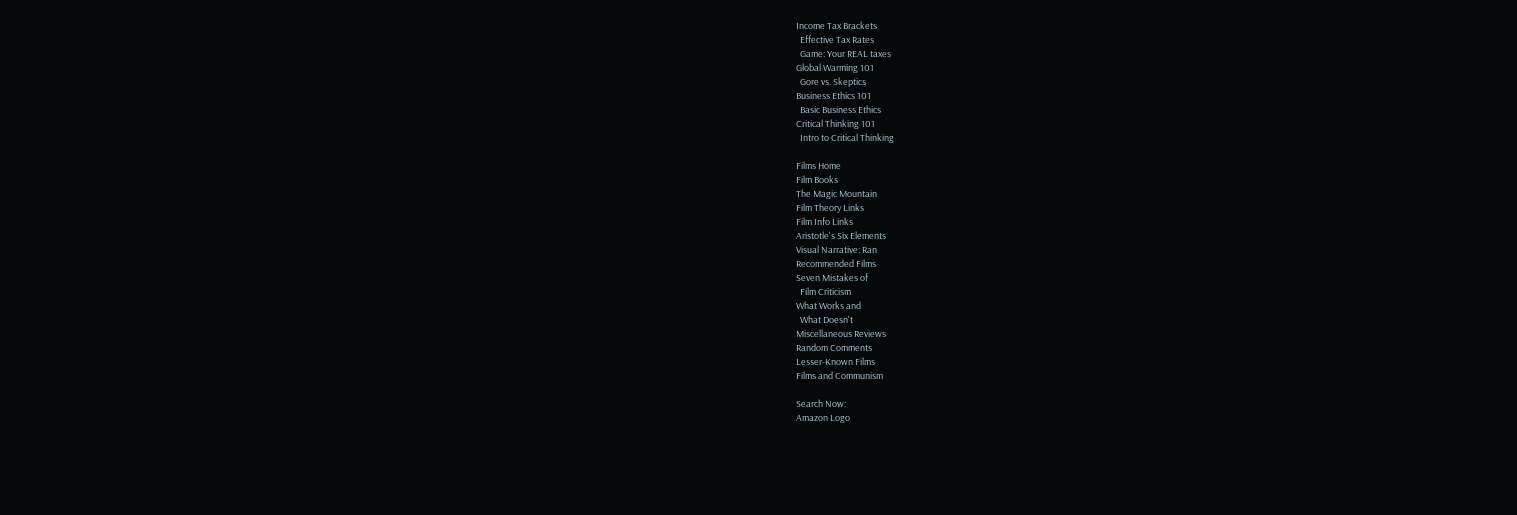Income Tax Brackets
  Effective Tax Rates
  Game: Your REAL taxes
Global Warming 101
  Gore vs. Skeptics
Business Ethics 101
  Basic Business Ethics
Critical Thinking 101
  Intro to Critical Thinking

Films Home
Film Books
The Magic Mountain
Film Theory Links
Film Info Links
Aristotle's Six Elements
Visual Narrative: Ran
Recommended Films
Seven Mistakes of
  Film Criticism
What Works and
  What Doesn't
Miscellaneous Reviews
Random Comments
Lesser-Known Films
Films and Communism

Search Now:
Amazon Logo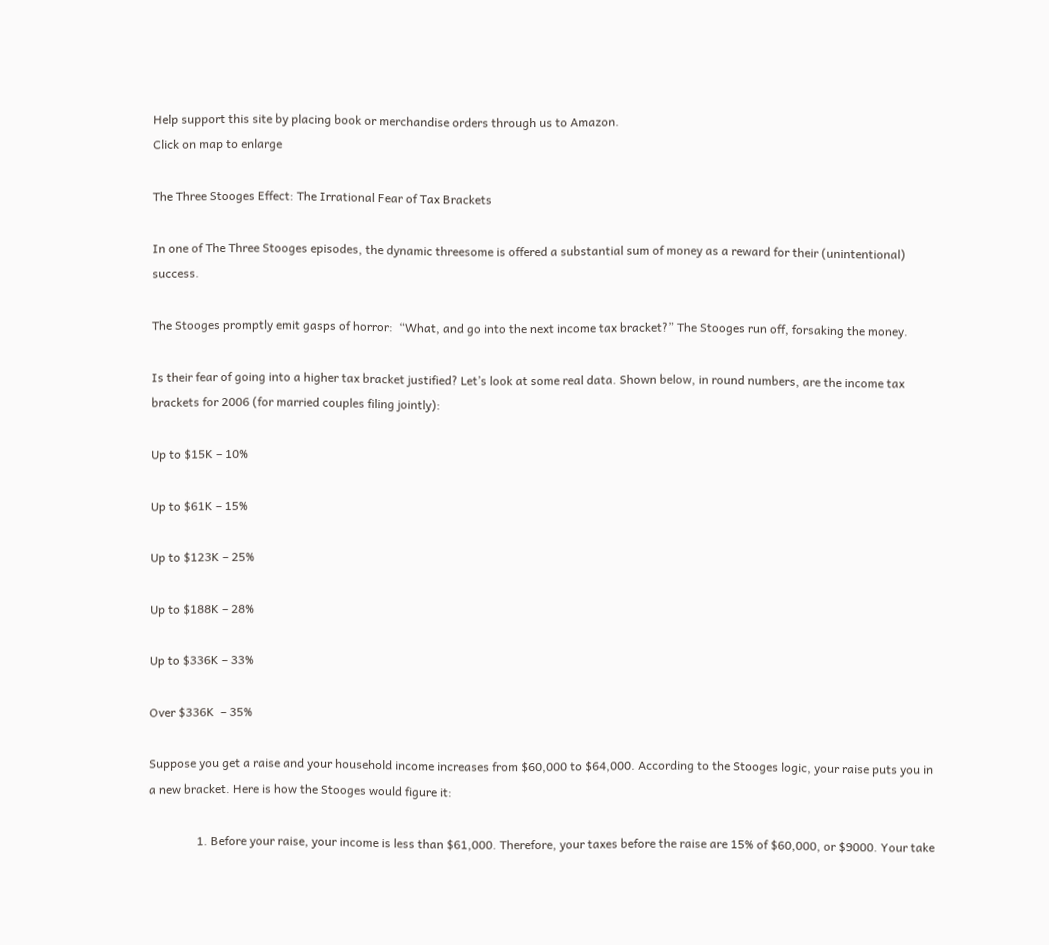Help support this site by placing book or merchandise orders through us to Amazon.
Click on map to enlarge

The Three Stooges Effect: The Irrational Fear of Tax Brackets

In one of The Three Stooges episodes, the dynamic threesome is offered a substantial sum of money as a reward for their (unintentional) success.

The Stooges promptly emit gasps of horror:  “What, and go into the next income tax bracket?” The Stooges run off, forsaking the money.

Is their fear of going into a higher tax bracket justified? Let’s look at some real data. Shown below, in round numbers, are the income tax brackets for 2006 (for married couples filing jointly):

Up to $15K – 10%

Up to $61K – 15%

Up to $123K – 25%

Up to $188K – 28%

Up to $336K – 33%

Over $336K  – 35%

Suppose you get a raise and your household income increases from $60,000 to $64,000. According to the Stooges logic, your raise puts you in a new bracket. Here is how the Stooges would figure it:

                1. Before your raise, your income is less than $61,000. Therefore, your taxes before the raise are 15% of $60,000, or $9000. Your take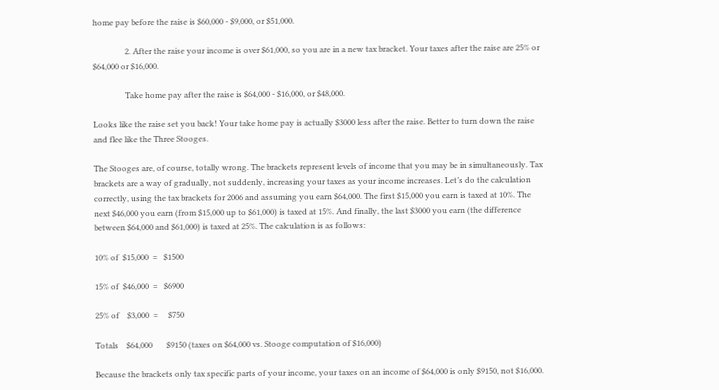home pay before the raise is $60,000 - $9,000, or $51,000.

                2. After the raise your income is over $61,000, so you are in a new tax bracket. Your taxes after the raise are 25% or $64,000 or $16,000.

                Take home pay after the raise is $64,000 - $16,000, or $48,000.

Looks like the raise set you back! Your take home pay is actually $3000 less after the raise. Better to turn down the raise and flee like the Three Stooges.

The Stooges are, of course, totally wrong. The brackets represent levels of income that you may be in simultaneously. Tax brackets are a way of gradually, not suddenly, increasing your taxes as your income increases. Let’s do the calculation correctly, using the tax brackets for 2006 and assuming you earn $64,000. The first $15,000 you earn is taxed at 10%. The next $46,000 you earn (from $15,000 up to $61,000) is taxed at 15%. And finally, the last $3000 you earn (the difference between $64,000 and $61,000) is taxed at 25%. The calculation is as follows:

10% of  $15,000  =   $1500

15% of  $46,000  =   $6900

25% of    $3,000  =     $750

Totals    $64,000       $9150 (taxes on $64,000 vs. Stooge computation of $16,000)

Because the brackets only tax specific parts of your income, your taxes on an income of $64,000 is only $9150, not $16,000.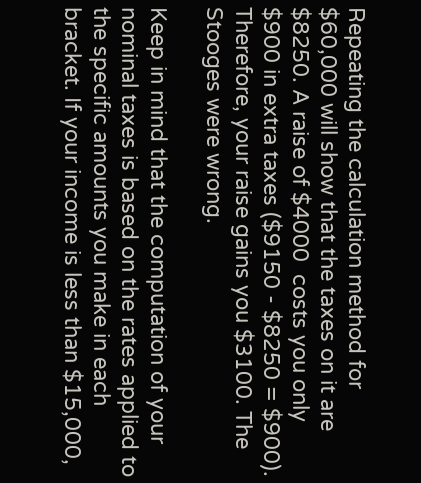Repeating the calculation method for $60,000 will show that the taxes on it are $8250. A raise of $4000  costs you only $900 in extra taxes ($9150 - $8250 = $900). Therefore, your raise gains you $3100. The Stooges were wrong.

Keep in mind that the computation of your nominal taxes is based on the rates applied to the specific amounts you make in each bracket. If your income is less than $15,000,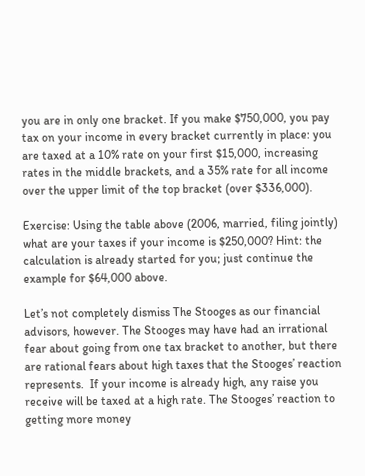you are in only one bracket. If you make $750,000, you pay tax on your income in every bracket currently in place: you are taxed at a 10% rate on your first $15,000, increasing rates in the middle brackets, and a 35% rate for all income over the upper limit of the top bracket (over $336,000).

Exercise: Using the table above (2006, married, filing jointly) what are your taxes if your income is $250,000? Hint: the calculation is already started for you; just continue the example for $64,000 above.

Let’s not completely dismiss The Stooges as our financial advisors, however. The Stooges may have had an irrational fear about going from one tax bracket to another, but there are rational fears about high taxes that the Stooges’ reaction represents.  If your income is already high, any raise you receive will be taxed at a high rate. The Stooges’ reaction to getting more money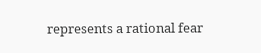represents a rational fear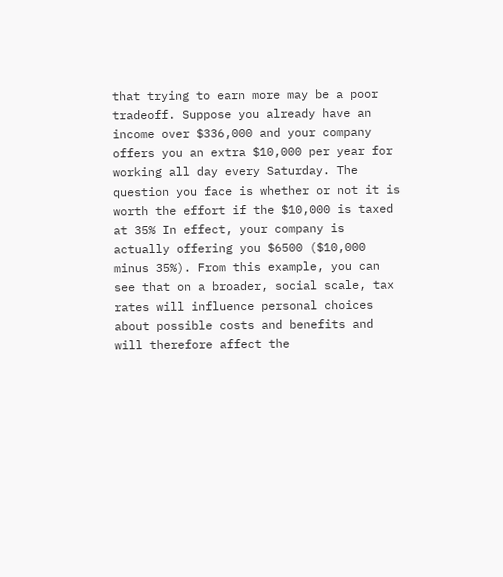that trying to earn more may be a poor tradeoff. Suppose you already have an income over $336,000 and your company offers you an extra $10,000 per year for working all day every Saturday. The question you face is whether or not it is worth the effort if the $10,000 is taxed at 35% In effect, your company is actually offering you $6500 ($10,000 minus 35%). From this example, you can see that on a broader, social scale, tax rates will influence personal choices about possible costs and benefits and will therefore affect the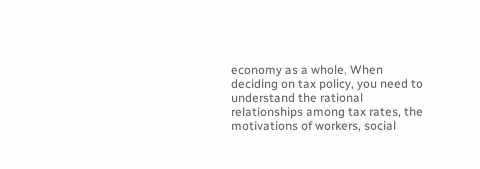economy as a whole. When deciding on tax policy, you need to understand the rational relationships among tax rates, the motivations of workers, social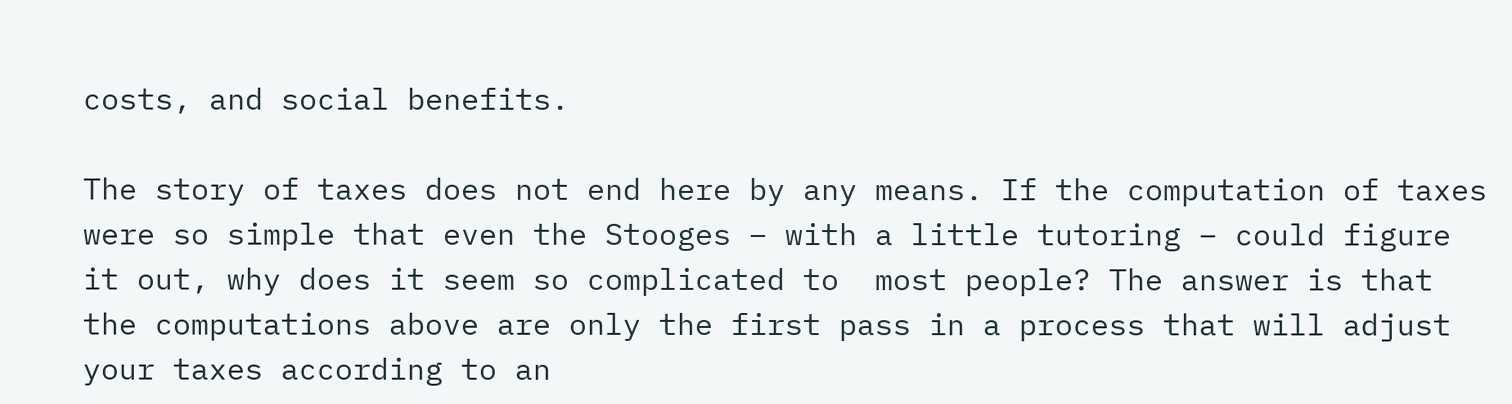costs, and social benefits.

The story of taxes does not end here by any means. If the computation of taxes were so simple that even the Stooges – with a little tutoring – could figure it out, why does it seem so complicated to  most people? The answer is that the computations above are only the first pass in a process that will adjust your taxes according to an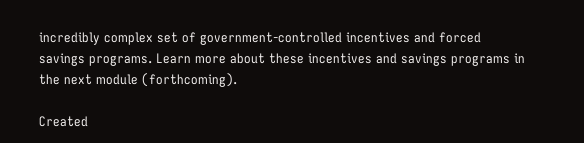incredibly complex set of government-controlled incentives and forced savings programs. Learn more about these incentives and savings programs in the next module (forthcoming).

Created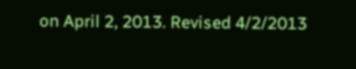on April 2, 2013. Revised 4/2/2013